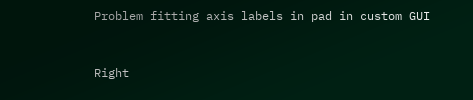Problem fitting axis labels in pad in custom GUI


Right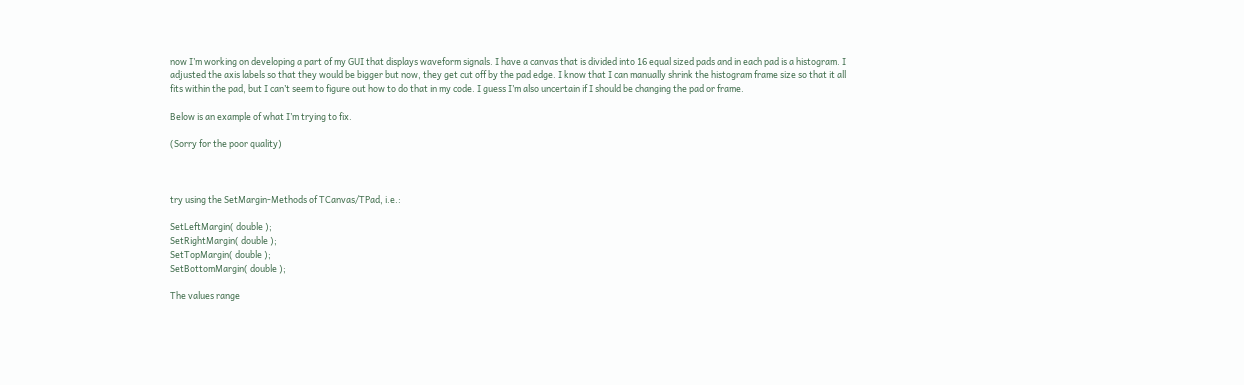now I’m working on developing a part of my GUI that displays waveform signals. I have a canvas that is divided into 16 equal sized pads and in each pad is a histogram. I adjusted the axis labels so that they would be bigger but now, they get cut off by the pad edge. I know that I can manually shrink the histogram frame size so that it all fits within the pad, but I can’t seem to figure out how to do that in my code. I guess I’m also uncertain if I should be changing the pad or frame.

Below is an example of what I’m trying to fix.

(Sorry for the poor quality)



try using the SetMargin-Methods of TCanvas/TPad, i.e.:

SetLeftMargin( double );
SetRightMargin( double );
SetTopMargin( double );
SetBottomMargin( double );

The values range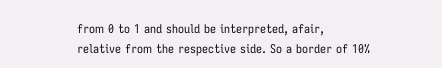from 0 to 1 and should be interpreted, afair,
relative from the respective side. So a border of 10%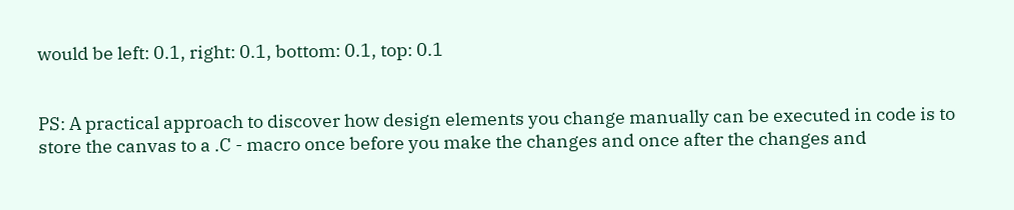would be left: 0.1, right: 0.1, bottom: 0.1, top: 0.1


PS: A practical approach to discover how design elements you change manually can be executed in code is to store the canvas to a .C - macro once before you make the changes and once after the changes and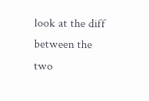look at the diff between the two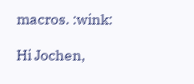macros. :wink:

Hi Jochen,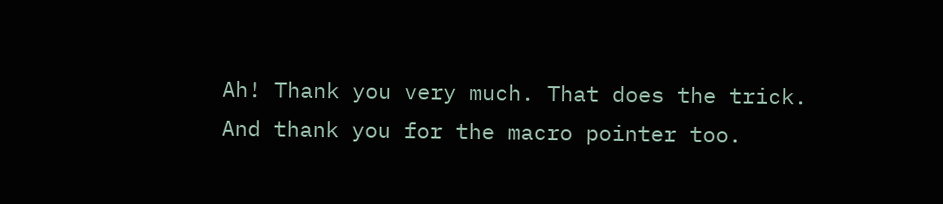Ah! Thank you very much. That does the trick. And thank you for the macro pointer too.